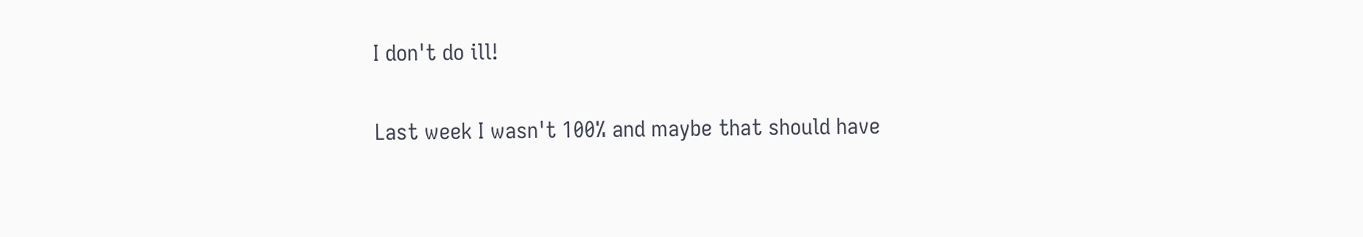I don't do ill!

Last week I wasn't 100% and maybe that should have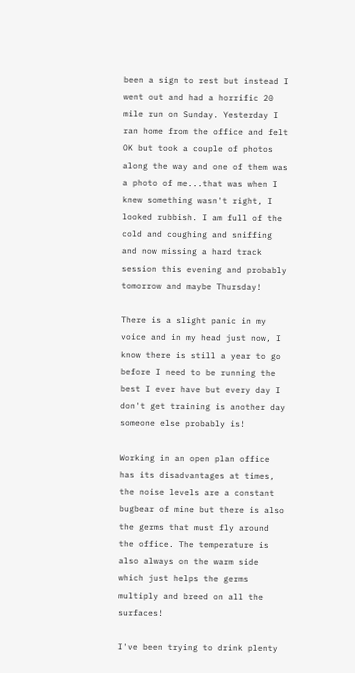been a sign to rest but instead I went out and had a horrific 20 mile run on Sunday. Yesterday I ran home from the office and felt OK but took a couple of photos along the way and one of them was a photo of me...that was when I knew something wasn't right, I looked rubbish. I am full of the cold and coughing and sniffing and now missing a hard track session this evening and probably tomorrow and maybe Thursday!

There is a slight panic in my voice and in my head just now, I know there is still a year to go before I need to be running the best I ever have but every day I don't get training is another day someone else probably is!

Working in an open plan office has its disadvantages at times, the noise levels are a constant bugbear of mine but there is also the germs that must fly around the office. The temperature is also always on the warm side which just helps the germs multiply and breed on all the surfaces!

I've been trying to drink plenty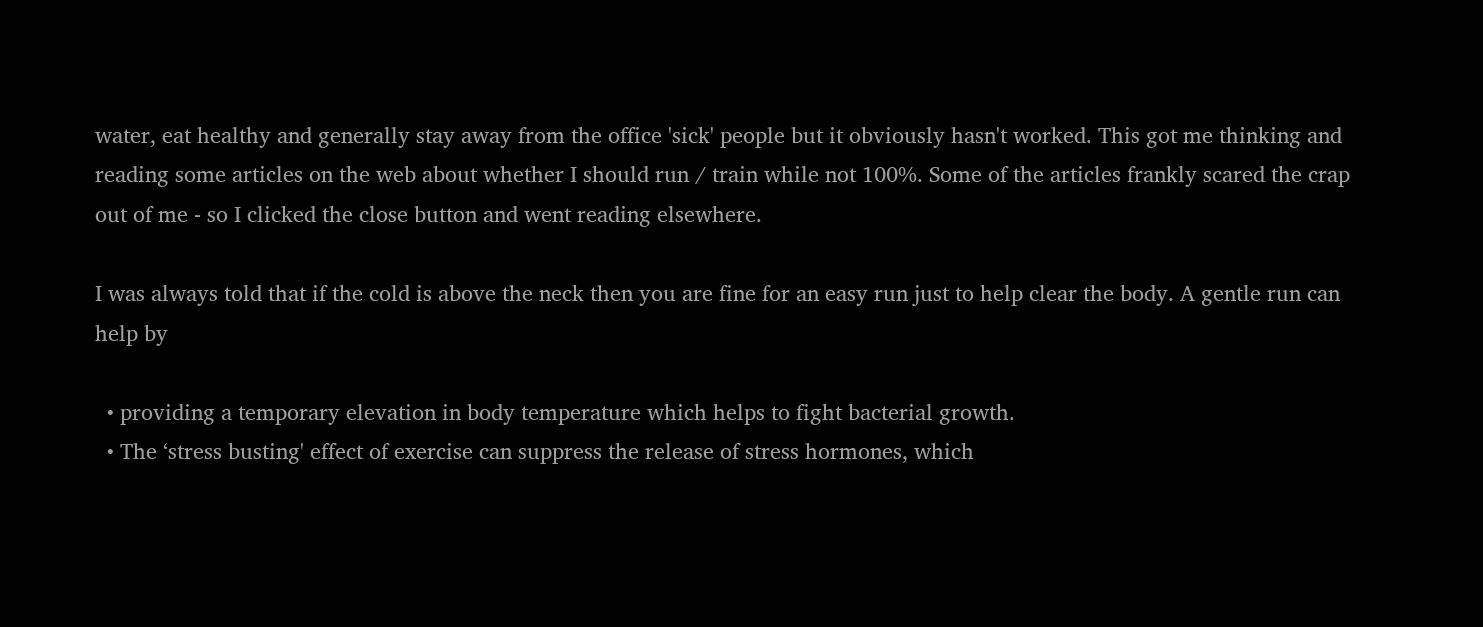water, eat healthy and generally stay away from the office 'sick' people but it obviously hasn't worked. This got me thinking and reading some articles on the web about whether I should run / train while not 100%. Some of the articles frankly scared the crap out of me - so I clicked the close button and went reading elsewhere.

I was always told that if the cold is above the neck then you are fine for an easy run just to help clear the body. A gentle run can help by

  • providing a temporary elevation in body temperature which helps to fight bacterial growth.
  • The ‘stress busting' effect of exercise can suppress the release of stress hormones, which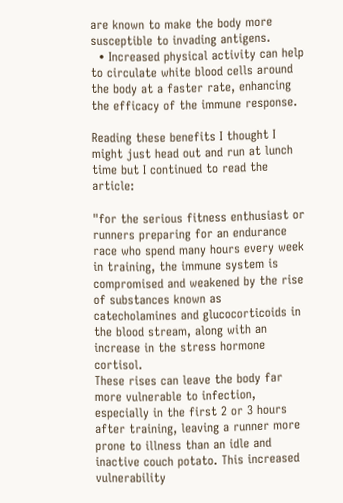are known to make the body more susceptible to invading antigens.
  • Increased physical activity can help to circulate white blood cells around the body at a faster rate, enhancing the efficacy of the immune response.

Reading these benefits I thought I might just head out and run at lunch time but I continued to read the article:

"for the serious fitness enthusiast or runners preparing for an endurance race who spend many hours every week in training, the immune system is compromised and weakened by the rise of substances known as catecholamines and glucocorticoids in the blood stream, along with an increase in the stress hormone cortisol.
These rises can leave the body far more vulnerable to infection, especially in the first 2 or 3 hours after training, leaving a runner more prone to illness than an idle and inactive couch potato. This increased vulnerability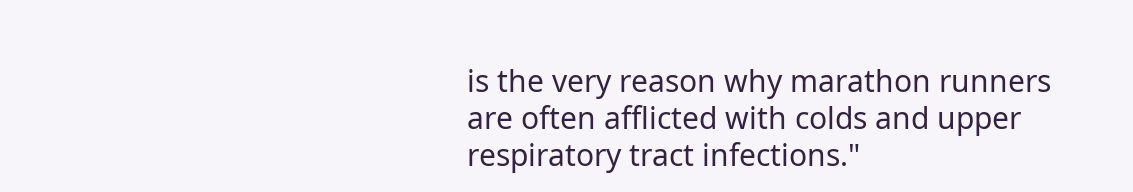is the very reason why marathon runners are often afflicted with colds and upper respiratory tract infections."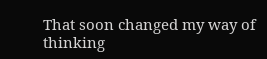That soon changed my way of thinking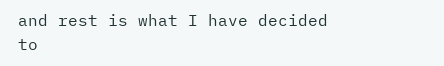and rest is what I have decided to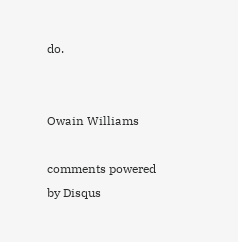do.


Owain Williams

comments powered by Disqus